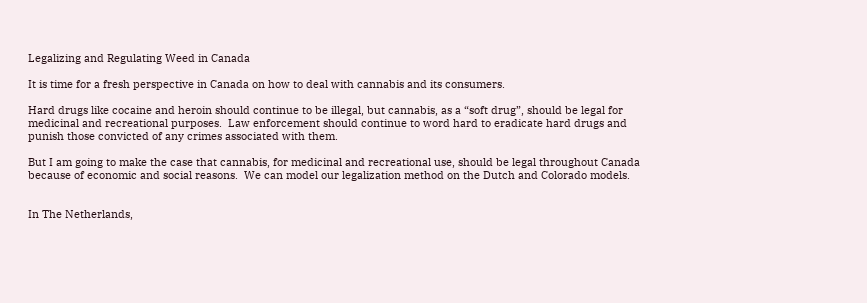Legalizing and Regulating Weed in Canada

It is time for a fresh perspective in Canada on how to deal with cannabis and its consumers.

Hard drugs like cocaine and heroin should continue to be illegal, but cannabis, as a “soft drug”, should be legal for medicinal and recreational purposes.  Law enforcement should continue to word hard to eradicate hard drugs and punish those convicted of any crimes associated with them.

But I am going to make the case that cannabis, for medicinal and recreational use, should be legal throughout Canada because of economic and social reasons.  We can model our legalization method on the Dutch and Colorado models.


In The Netherlands,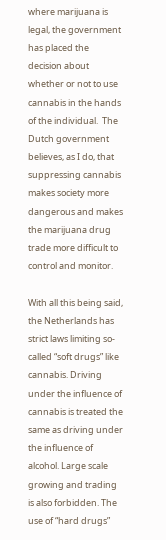where marijuana is legal, the government has placed the decision about whether or not to use cannabis in the hands of the individual.  The Dutch government believes, as I do, that suppressing cannabis makes society more dangerous and makes the marijuana drug trade more difficult to control and monitor.

With all this being said, the Netherlands has strict laws limiting so-called “soft drugs” like cannabis. Driving under the influence of cannabis is treated the same as driving under the influence of alcohol. Large scale growing and trading is also forbidden. The use of “hard drugs”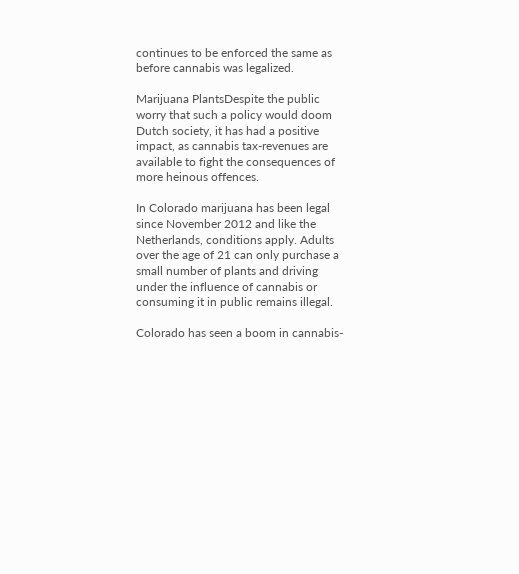continues to be enforced the same as before cannabis was legalized.

Marijuana PlantsDespite the public worry that such a policy would doom Dutch society, it has had a positive impact, as cannabis tax-revenues are available to fight the consequences of more heinous offences.

In Colorado marijuana has been legal since November 2012 and like the Netherlands, conditions apply. Adults over the age of 21 can only purchase a small number of plants and driving under the influence of cannabis or consuming it in public remains illegal.

Colorado has seen a boom in cannabis-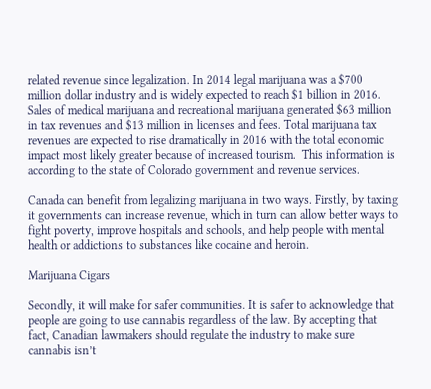related revenue since legalization. In 2014 legal marijuana was a $700 million dollar industry and is widely expected to reach $1 billion in 2016. Sales of medical marijuana and recreational marijuana generated $63 million in tax revenues and $13 million in licenses and fees. Total marijuana tax revenues are expected to rise dramatically in 2016 with the total economic impact most likely greater because of increased tourism.  This information is according to the state of Colorado government and revenue services.

Canada can benefit from legalizing marijuana in two ways. Firstly, by taxing it governments can increase revenue, which in turn can allow better ways to fight poverty, improve hospitals and schools, and help people with mental health or addictions to substances like cocaine and heroin.

Marijuana Cigars

Secondly, it will make for safer communities. It is safer to acknowledge that people are going to use cannabis regardless of the law. By accepting that fact, Canadian lawmakers should regulate the industry to make sure cannabis isn’t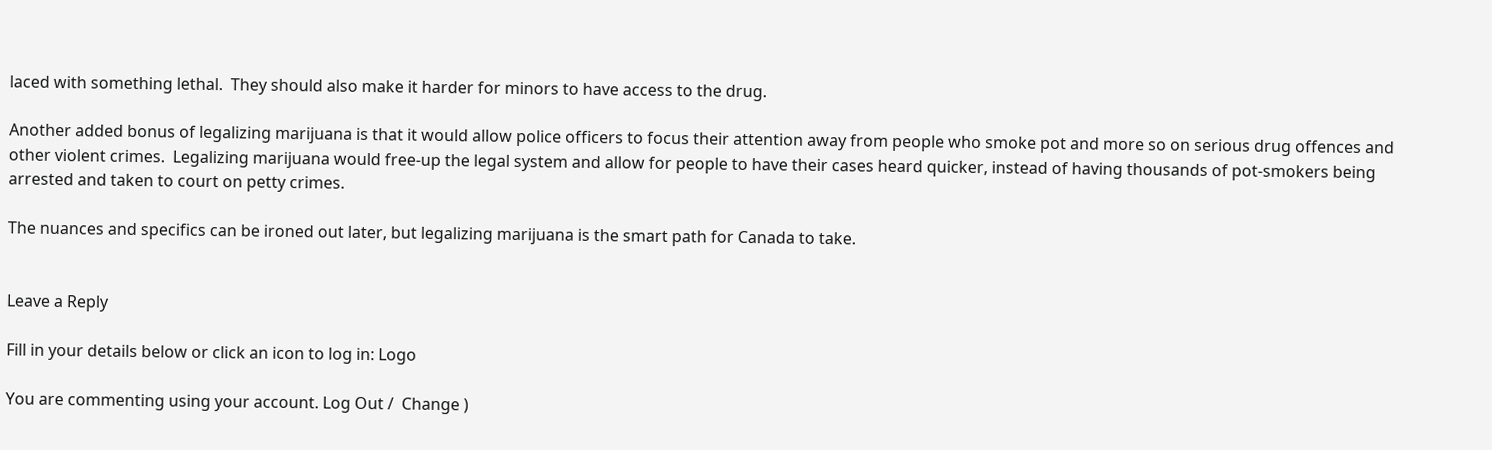laced with something lethal.  They should also make it harder for minors to have access to the drug.

Another added bonus of legalizing marijuana is that it would allow police officers to focus their attention away from people who smoke pot and more so on serious drug offences and other violent crimes.  Legalizing marijuana would free-up the legal system and allow for people to have their cases heard quicker, instead of having thousands of pot-smokers being arrested and taken to court on petty crimes.

The nuances and specifics can be ironed out later, but legalizing marijuana is the smart path for Canada to take.


Leave a Reply

Fill in your details below or click an icon to log in: Logo

You are commenting using your account. Log Out /  Change )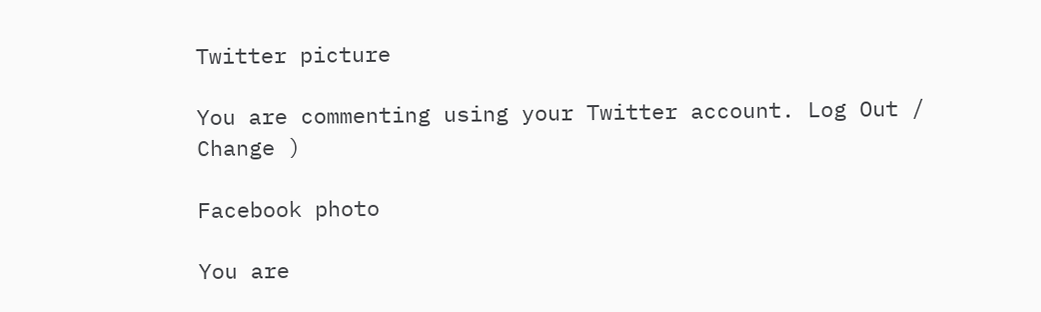Twitter picture

You are commenting using your Twitter account. Log Out /  Change )

Facebook photo

You are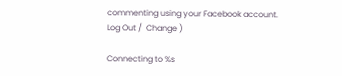commenting using your Facebook account. Log Out /  Change )

Connecting to %s